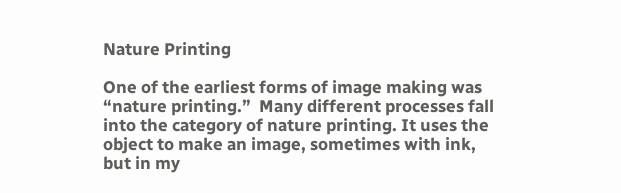Nature Printing

One of the earliest forms of image making was “nature printing.”  Many different processes fall into the category of nature printing. It uses the object to make an image, sometimes with ink, but in my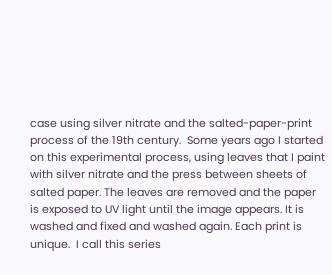case using silver nitrate and the salted-paper-print process of the 19th century.  Some years ago I started on this experimental process, using leaves that I paint with silver nitrate and the press between sheets of salted paper. The leaves are removed and the paper is exposed to UV light until the image appears. It is washed and fixed and washed again. Each print is unique.  I call this series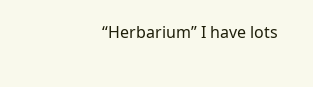“Herbarium” I have lots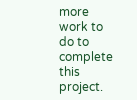more work to do to complete this project.